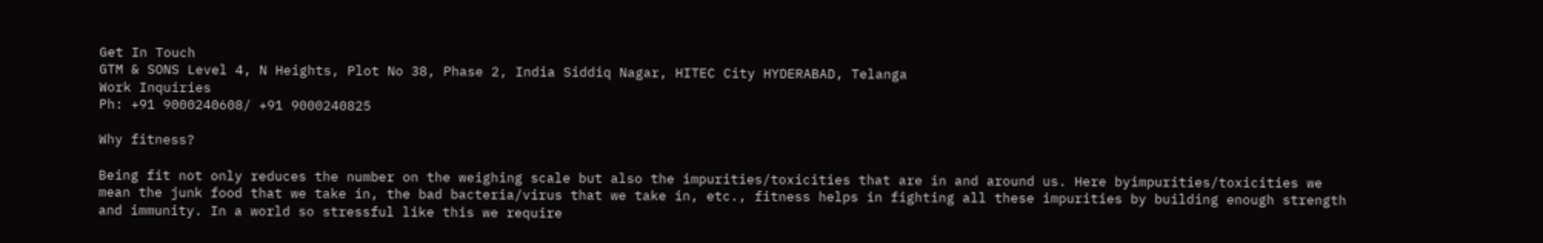Get In Touch
GTM & SONS Level 4, N Heights, Plot No 38, Phase 2, India Siddiq Nagar, HITEC City HYDERABAD, Telanga
Work Inquiries
Ph: +91 9000240608/ +91 9000240825

Why fitness?

Being fit not only reduces the number on the weighing scale but also the impurities/toxicities that are in and around us. Here byimpurities/toxicities we mean the junk food that we take in, the bad bacteria/virus that we take in, etc., fitness helps in fighting all these impurities by building enough strength and immunity. In a world so stressful like this we require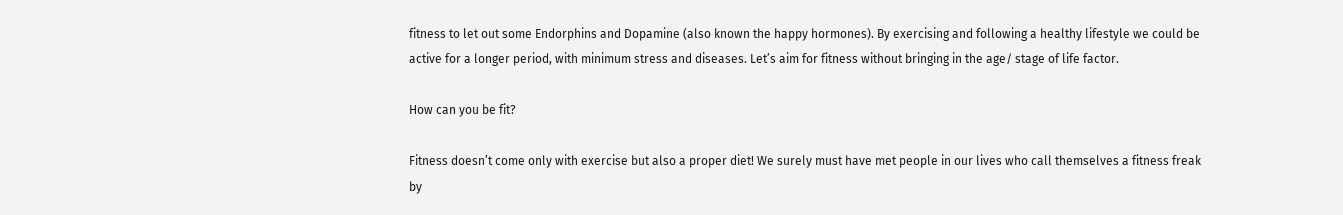fitness to let out some Endorphins and Dopamine (also known the happy hormones). By exercising and following a healthy lifestyle we could be active for a longer period, with minimum stress and diseases. Let’s aim for fitness without bringing in the age/ stage of life factor.

How can you be fit?

Fitness doesn’t come only with exercise but also a proper diet! We surely must have met people in our lives who call themselves a fitness freak by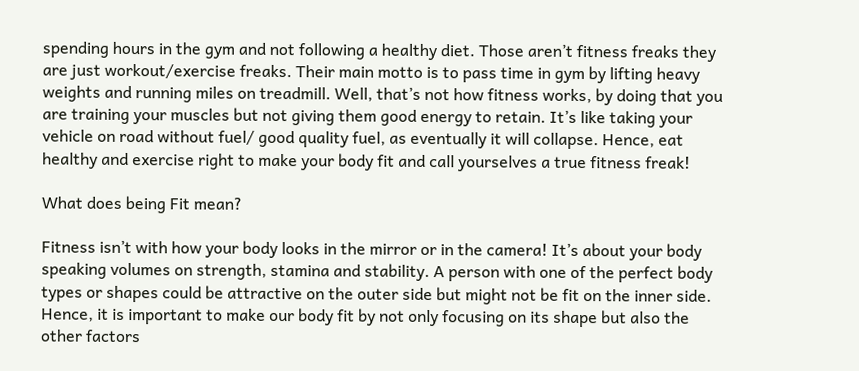spending hours in the gym and not following a healthy diet. Those aren’t fitness freaks they are just workout/exercise freaks. Their main motto is to pass time in gym by lifting heavy weights and running miles on treadmill. Well, that’s not how fitness works, by doing that you are training your muscles but not giving them good energy to retain. It’s like taking your vehicle on road without fuel/ good quality fuel, as eventually it will collapse. Hence, eat healthy and exercise right to make your body fit and call yourselves a true fitness freak!

What does being Fit mean?

Fitness isn’t with how your body looks in the mirror or in the camera! It’s about your body speaking volumes on strength, stamina and stability. A person with one of the perfect body types or shapes could be attractive on the outer side but might not be fit on the inner side. Hence, it is important to make our body fit by not only focusing on its shape but also the other factors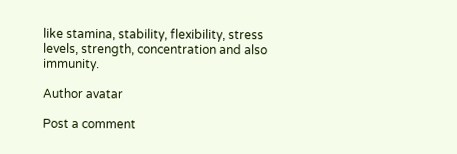like stamina, stability, flexibility, stress levels, strength, concentration and also immunity.

Author avatar

Post a comment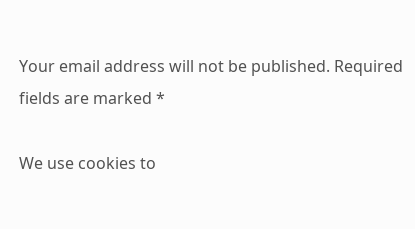Your email address will not be published. Required fields are marked *

We use cookies to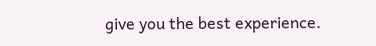give you the best experience.